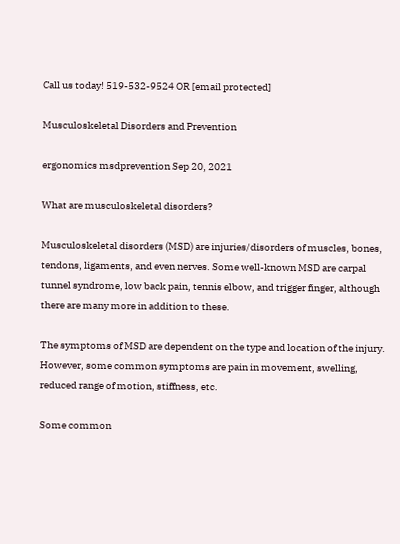Call us today! 519-532-9524 OR [email protected]

Musculoskeletal Disorders and Prevention

ergonomics msdprevention Sep 20, 2021

What are musculoskeletal disorders?

Musculoskeletal disorders (MSD) are injuries/disorders of muscles, bones, tendons, ligaments, and even nerves. Some well-known MSD are carpal tunnel syndrome, low back pain, tennis elbow, and trigger finger, although there are many more in addition to these.

The symptoms of MSD are dependent on the type and location of the injury. However, some common symptoms are pain in movement, swelling, reduced range of motion, stiffness, etc.

Some common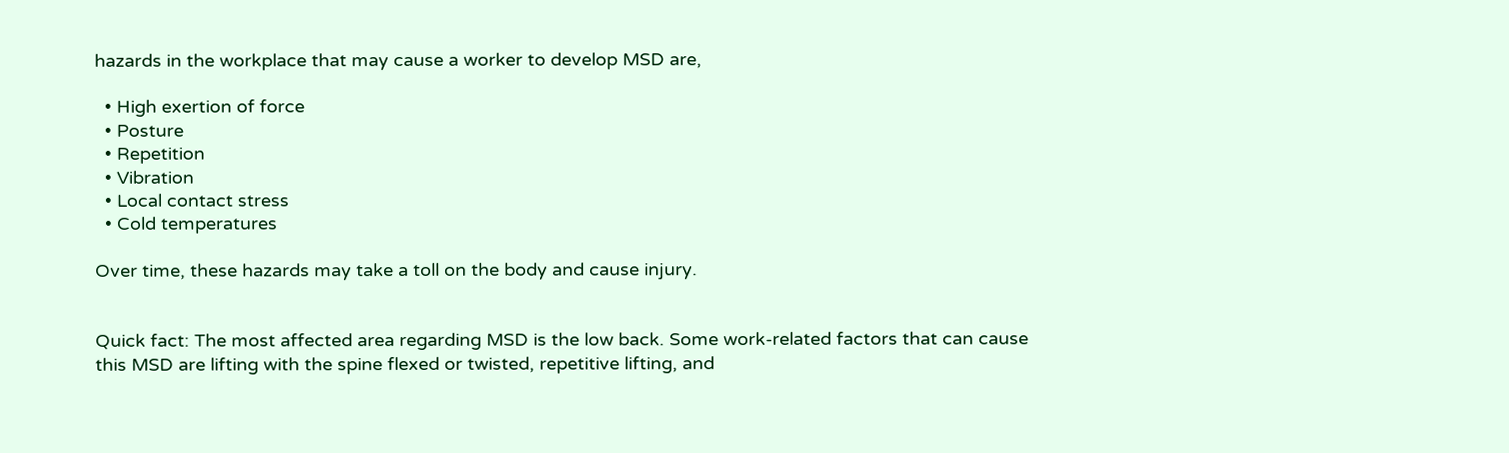hazards in the workplace that may cause a worker to develop MSD are,

  • High exertion of force
  • Posture
  • Repetition
  • Vibration
  • Local contact stress
  • Cold temperatures

Over time, these hazards may take a toll on the body and cause injury.


Quick fact: The most affected area regarding MSD is the low back. Some work-related factors that can cause this MSD are lifting with the spine flexed or twisted, repetitive lifting, and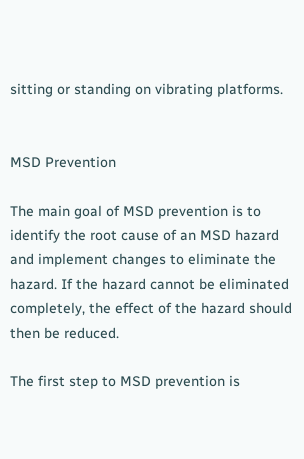sitting or standing on vibrating platforms.


MSD Prevention

The main goal of MSD prevention is to identify the root cause of an MSD hazard and implement changes to eliminate the hazard. If the hazard cannot be eliminated completely, the effect of the hazard should then be reduced.

The first step to MSD prevention is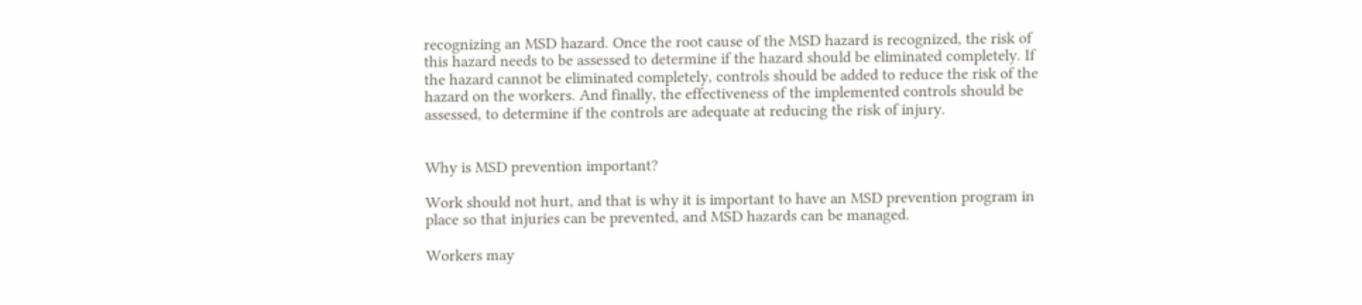recognizing an MSD hazard. Once the root cause of the MSD hazard is recognized, the risk of this hazard needs to be assessed to determine if the hazard should be eliminated completely. If the hazard cannot be eliminated completely, controls should be added to reduce the risk of the hazard on the workers. And finally, the effectiveness of the implemented controls should be assessed, to determine if the controls are adequate at reducing the risk of injury.


Why is MSD prevention important?

Work should not hurt, and that is why it is important to have an MSD prevention program in place so that injuries can be prevented, and MSD hazards can be managed.

Workers may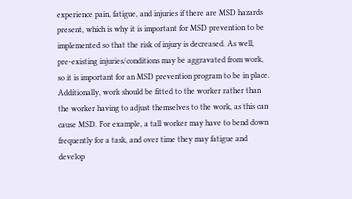experience pain, fatigue, and injuries if there are MSD hazards present, which is why it is important for MSD prevention to be implemented so that the risk of injury is decreased. As well, pre-existing injuries/conditions may be aggravated from work, so it is important for an MSD prevention program to be in place. Additionally, work should be fitted to the worker rather than the worker having to adjust themselves to the work, as this can cause MSD. For example, a tall worker may have to bend down frequently for a task, and over time they may fatigue and develop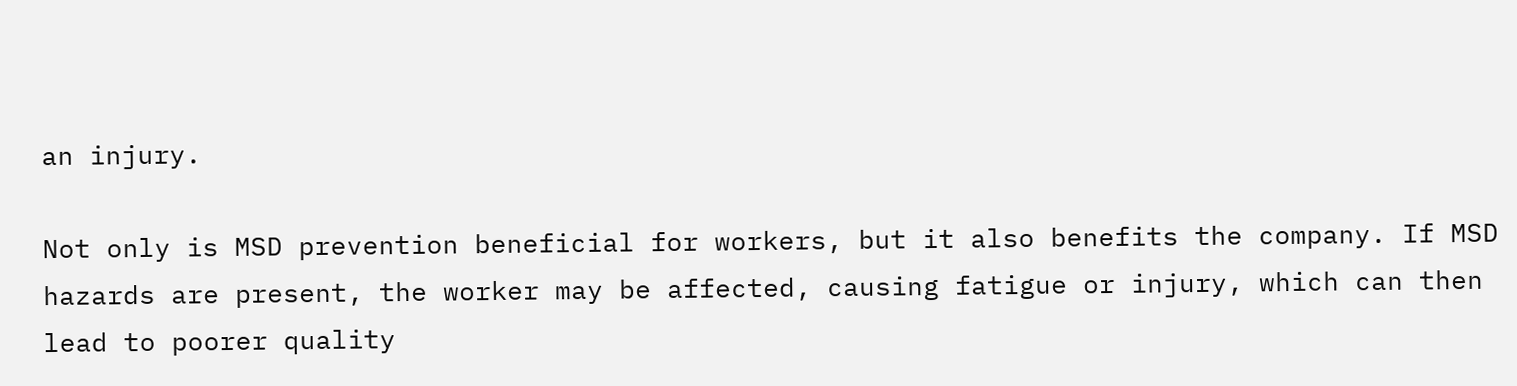an injury.

Not only is MSD prevention beneficial for workers, but it also benefits the company. If MSD hazards are present, the worker may be affected, causing fatigue or injury, which can then lead to poorer quality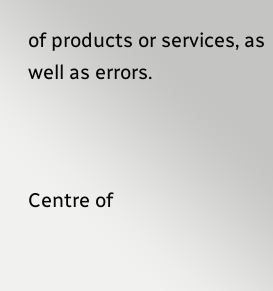of products or services, as well as errors.



Centre of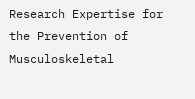Research Expertise for the Prevention of Musculoskeletal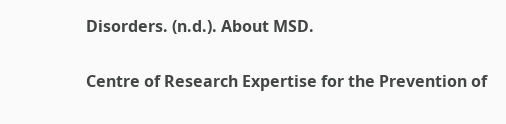Disorders. (n.d.). About MSD.

Centre of Research Expertise for the Prevention of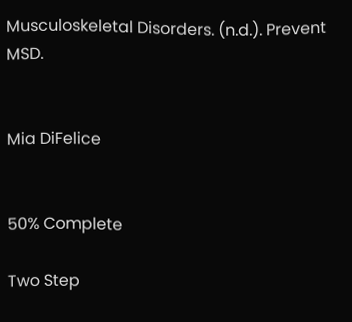Musculoskeletal Disorders. (n.d.). Prevent MSD.


Mia DiFelice


50% Complete

Two Step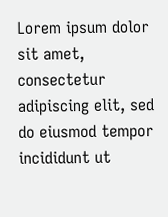Lorem ipsum dolor sit amet, consectetur adipiscing elit, sed do eiusmod tempor incididunt ut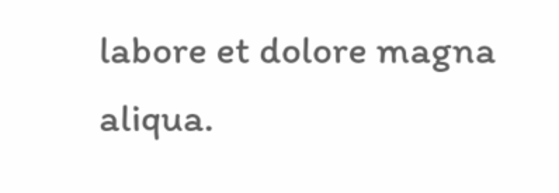labore et dolore magna aliqua.